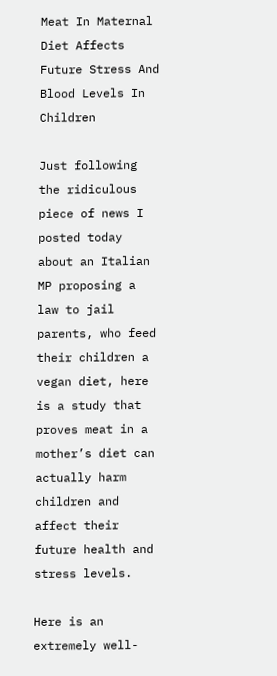Meat In Maternal Diet Affects Future Stress And Blood Levels In Children

Just following the ridiculous piece of news I posted today about an Italian MP proposing a law to jail parents, who feed their children a vegan diet, here is a study that proves meat in a mother’s diet can actually harm children and affect their future health and stress levels.

Here is an extremely well-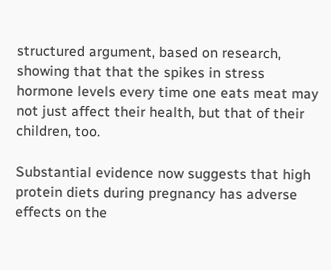structured argument, based on research, showing that that the spikes in stress hormone levels every time one eats meat may not just affect their health, but that of their children, too.

Substantial evidence now suggests that high protein diets during pregnancy has adverse effects on the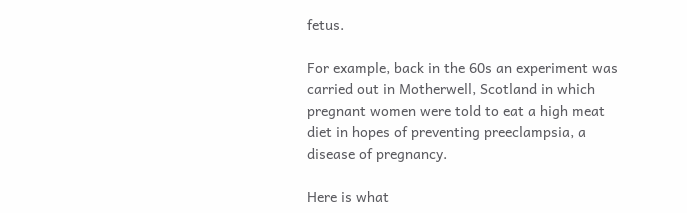fetus.

For example, back in the 60s an experiment was carried out in Motherwell, Scotland in which pregnant women were told to eat a high meat diet in hopes of preventing preeclampsia, a disease of pregnancy.

Here is what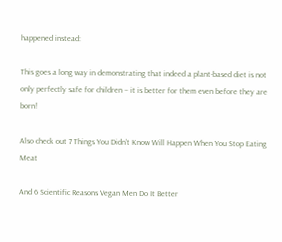happened instead:

This goes a long way in demonstrating that indeed a plant-based diet is not only perfectly safe for children – it is better for them even before they are born!

Also check out 7 Things You Didn’t Know Will Happen When You Stop Eating Meat

And 6 Scientific Reasons Vegan Men Do It Better